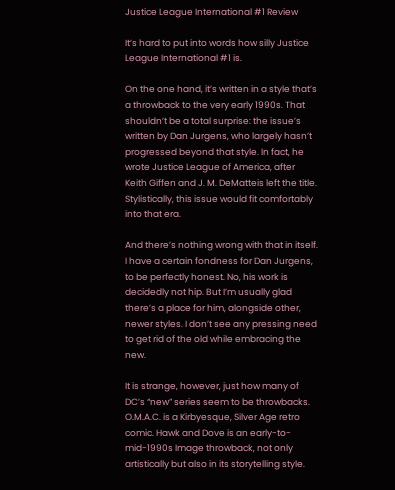Justice League International #1 Review

It’s hard to put into words how silly Justice League International #1 is.

On the one hand, it’s written in a style that’s a throwback to the very early 1990s. That shouldn’t be a total surprise: the issue’s written by Dan Jurgens, who largely hasn’t progressed beyond that style. In fact, he wrote Justice League of America, after Keith Giffen and J. M. DeMatteis left the title. Stylistically, this issue would fit comfortably into that era.

And there’s nothing wrong with that in itself. I have a certain fondness for Dan Jurgens, to be perfectly honest. No, his work is decidedly not hip. But I’m usually glad there’s a place for him, alongside other, newer styles. I don’t see any pressing need to get rid of the old while embracing the new.

It is strange, however, just how many of DC’s “new” series seem to be throwbacks. O.M.A.C. is a Kirbyesque, Silver Age retro comic. Hawk and Dove is an early-to-mid-1990s Image throwback, not only artistically but also in its storytelling style.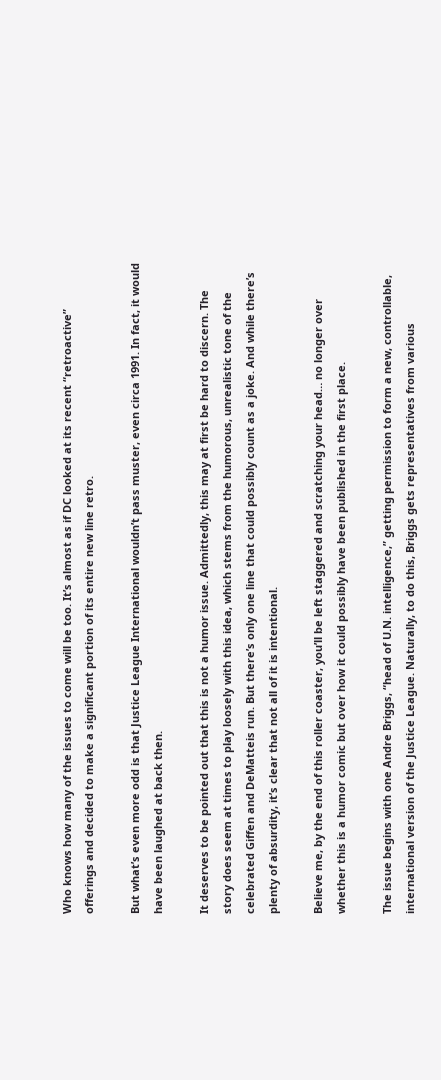Who knows how many of the issues to come will be too. It’s almost as if DC looked at its recent “retroactive” offerings and decided to make a significant portion of its entire new line retro.

But what’s even more odd is that Justice League International wouldn’t pass muster, even circa 1991. In fact, it would have been laughed at back then.

It deserves to be pointed out that this is not a humor issue. Admittedly, this may at first be hard to discern. The story does seem at times to play loosely with this idea, which stems from the humorous, unrealistic tone of the celebrated Giffen and DeMatteis run. But there’s only one line that could possibly count as a joke. And while there’s plenty of absurdity, it’s clear that not all of it is intentional.

Believe me, by the end of this roller coaster, you’ll be left staggered and scratching your head… no longer over whether this is a humor comic but over how it could possibly have been published in the first place.

The issue begins with one Andre Briggs, “head of U.N. intelligence,” getting permission to form a new, controllable, international version of the Justice League. Naturally, to do this, Briggs gets representatives from various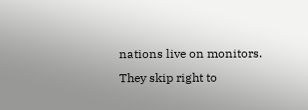nations live on monitors. They skip right to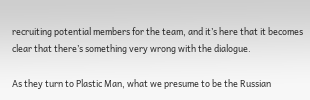recruiting potential members for the team, and it’s here that it becomes clear that there’s something very wrong with the dialogue.

As they turn to Plastic Man, what we presume to be the Russian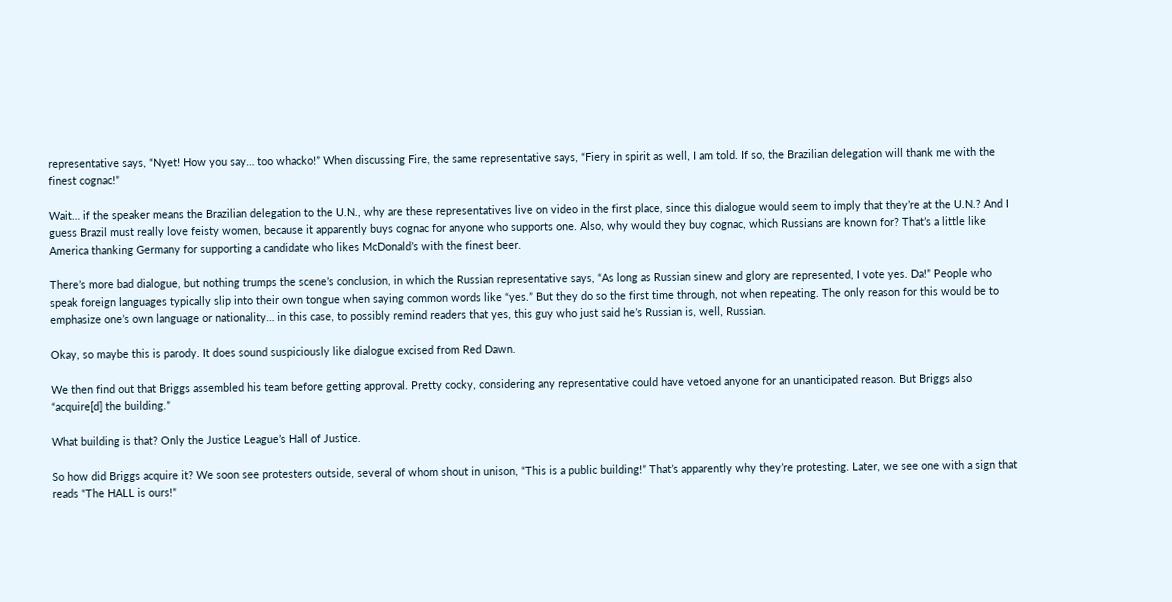representative says, “Nyet! How you say… too whacko!” When discussing Fire, the same representative says, “Fiery in spirit as well, I am told. If so, the Brazilian delegation will thank me with the finest cognac!”

Wait… if the speaker means the Brazilian delegation to the U.N., why are these representatives live on video in the first place, since this dialogue would seem to imply that they’re at the U.N.? And I guess Brazil must really love feisty women, because it apparently buys cognac for anyone who supports one. Also, why would they buy cognac, which Russians are known for? That’s a little like America thanking Germany for supporting a candidate who likes McDonald’s with the finest beer.

There’s more bad dialogue, but nothing trumps the scene’s conclusion, in which the Russian representative says, “As long as Russian sinew and glory are represented, I vote yes. Da!” People who speak foreign languages typically slip into their own tongue when saying common words like “yes.” But they do so the first time through, not when repeating. The only reason for this would be to emphasize one’s own language or nationality… in this case, to possibly remind readers that yes, this guy who just said he’s Russian is, well, Russian.

Okay, so maybe this is parody. It does sound suspiciously like dialogue excised from Red Dawn.

We then find out that Briggs assembled his team before getting approval. Pretty cocky, considering any representative could have vetoed anyone for an unanticipated reason. But Briggs also “acquire[d] the building.”

What building is that? Only the Justice League’s Hall of Justice.

So how did Briggs acquire it? We soon see protesters outside, several of whom shout in unison, “This is a public building!” That’s apparently why they’re protesting. Later, we see one with a sign that reads “The HALL is ours!”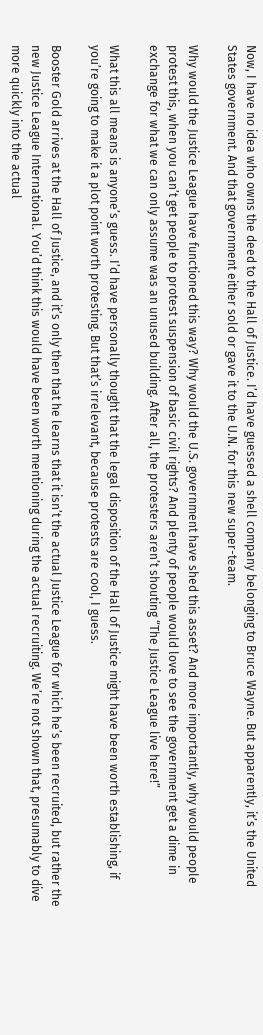Now, I have no idea who owns the deed to the Hall of Justice. I’d have guessed a shell company belonging to Bruce Wayne. But apparently, it’s the United States government. And that government either sold or gave it to the U.N. for this new super-team.

Why would the Justice League have functioned this way? Why would the U.S. government have shed this asset? And more importantly, why would people protest this, when you can’t get people to protest suspension of basic civil rights? And plenty of people would love to see the government get a dime in exchange for what we can only assume was an unused building. After all, the protesters aren’t shouting “The Justice League live here!”

What this all means is anyone’s guess. I’d have personally thought that the legal disposition of the Hall of Justice might have been worth establishing, if you’re going to make it a plot point worth protesting. But that’s irrelevant, because protests are cool, I guess.

Booster Gold arrives at the Hall of Justice, and it’s only then that he learns that it isn’t the actual Justice League for which he’s been recruited, but rather the new Justice League International. You’d think this would have been worth mentioning during the actual recruiting. We’re not shown that, presumably to dive more quickly into the actual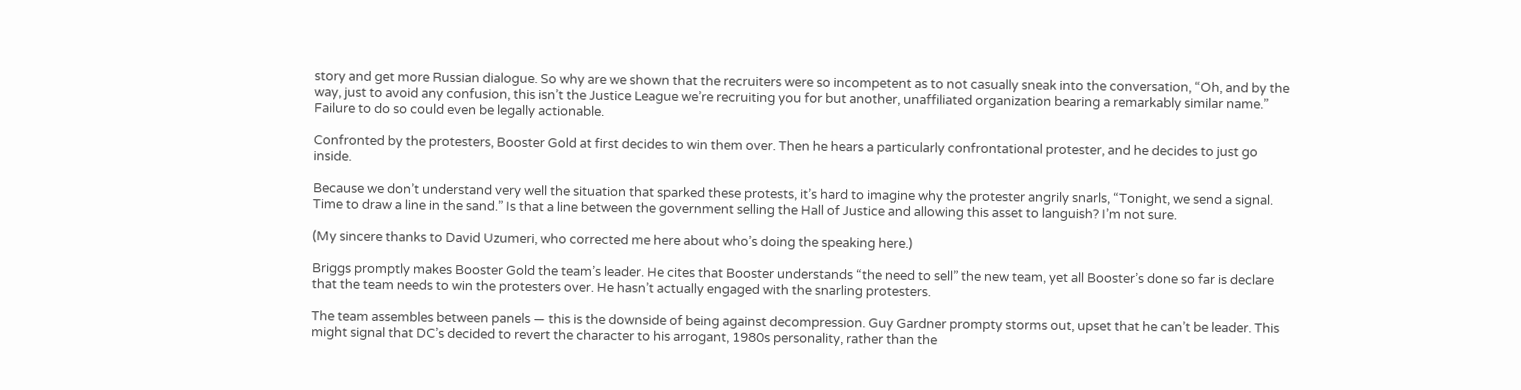story and get more Russian dialogue. So why are we shown that the recruiters were so incompetent as to not casually sneak into the conversation, “Oh, and by the way, just to avoid any confusion, this isn’t the Justice League we’re recruiting you for but another, unaffiliated organization bearing a remarkably similar name.” Failure to do so could even be legally actionable.

Confronted by the protesters, Booster Gold at first decides to win them over. Then he hears a particularly confrontational protester, and he decides to just go inside.

Because we don’t understand very well the situation that sparked these protests, it’s hard to imagine why the protester angrily snarls, “Tonight, we send a signal. Time to draw a line in the sand.” Is that a line between the government selling the Hall of Justice and allowing this asset to languish? I’m not sure.

(My sincere thanks to David Uzumeri, who corrected me here about who’s doing the speaking here.)

Briggs promptly makes Booster Gold the team’s leader. He cites that Booster understands “the need to sell” the new team, yet all Booster’s done so far is declare that the team needs to win the protesters over. He hasn’t actually engaged with the snarling protesters.

The team assembles between panels — this is the downside of being against decompression. Guy Gardner prompty storms out, upset that he can’t be leader. This might signal that DC’s decided to revert the character to his arrogant, 1980s personality, rather than the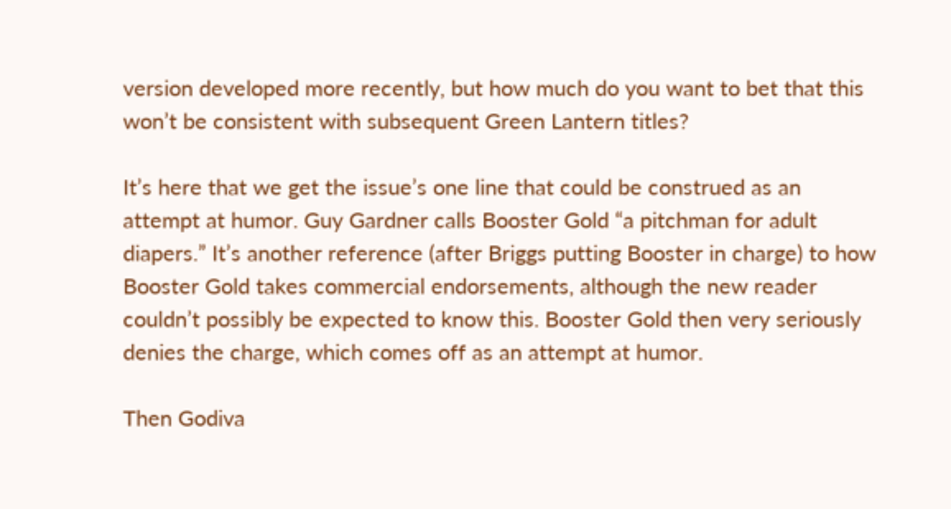version developed more recently, but how much do you want to bet that this won’t be consistent with subsequent Green Lantern titles?

It’s here that we get the issue’s one line that could be construed as an attempt at humor. Guy Gardner calls Booster Gold “a pitchman for adult diapers.” It’s another reference (after Briggs putting Booster in charge) to how Booster Gold takes commercial endorsements, although the new reader couldn’t possibly be expected to know this. Booster Gold then very seriously denies the charge, which comes off as an attempt at humor.

Then Godiva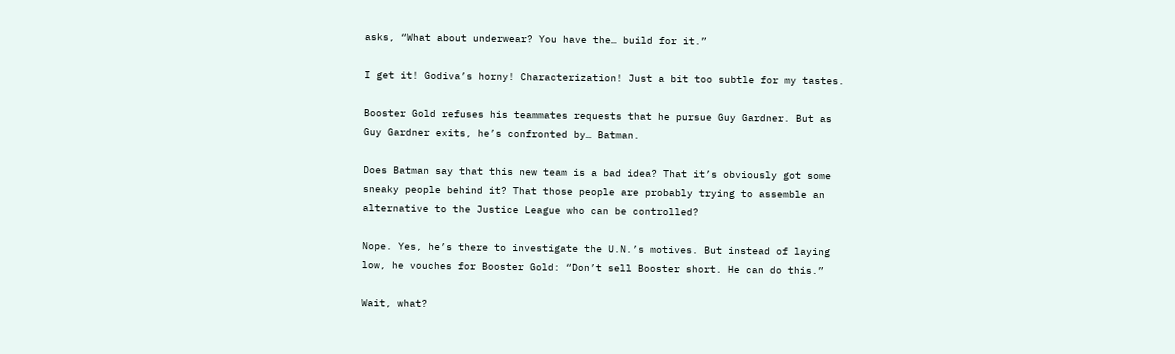asks, “What about underwear? You have the… build for it.”

I get it! Godiva’s horny! Characterization! Just a bit too subtle for my tastes.

Booster Gold refuses his teammates requests that he pursue Guy Gardner. But as Guy Gardner exits, he’s confronted by… Batman.

Does Batman say that this new team is a bad idea? That it’s obviously got some sneaky people behind it? That those people are probably trying to assemble an alternative to the Justice League who can be controlled?

Nope. Yes, he’s there to investigate the U.N.’s motives. But instead of laying low, he vouches for Booster Gold: “Don’t sell Booster short. He can do this.”

Wait, what?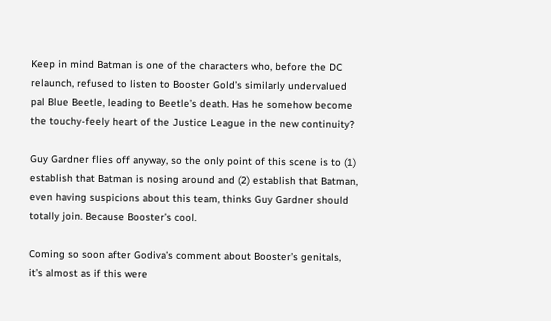Keep in mind Batman is one of the characters who, before the DC relaunch, refused to listen to Booster Gold’s similarly undervalued pal Blue Beetle, leading to Beetle’s death. Has he somehow become the touchy-feely heart of the Justice League in the new continuity?

Guy Gardner flies off anyway, so the only point of this scene is to (1) establish that Batman is nosing around and (2) establish that Batman, even having suspicions about this team, thinks Guy Gardner should totally join. Because Booster’s cool.

Coming so soon after Godiva’s comment about Booster’s genitals, it’s almost as if this were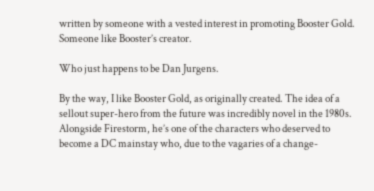written by someone with a vested interest in promoting Booster Gold. Someone like Booster’s creator.

Who just happens to be Dan Jurgens.

By the way, I like Booster Gold, as originally created. The idea of a sellout super-hero from the future was incredibly novel in the 1980s. Alongside Firestorm, he’s one of the characters who deserved to become a DC mainstay who, due to the vagaries of a change-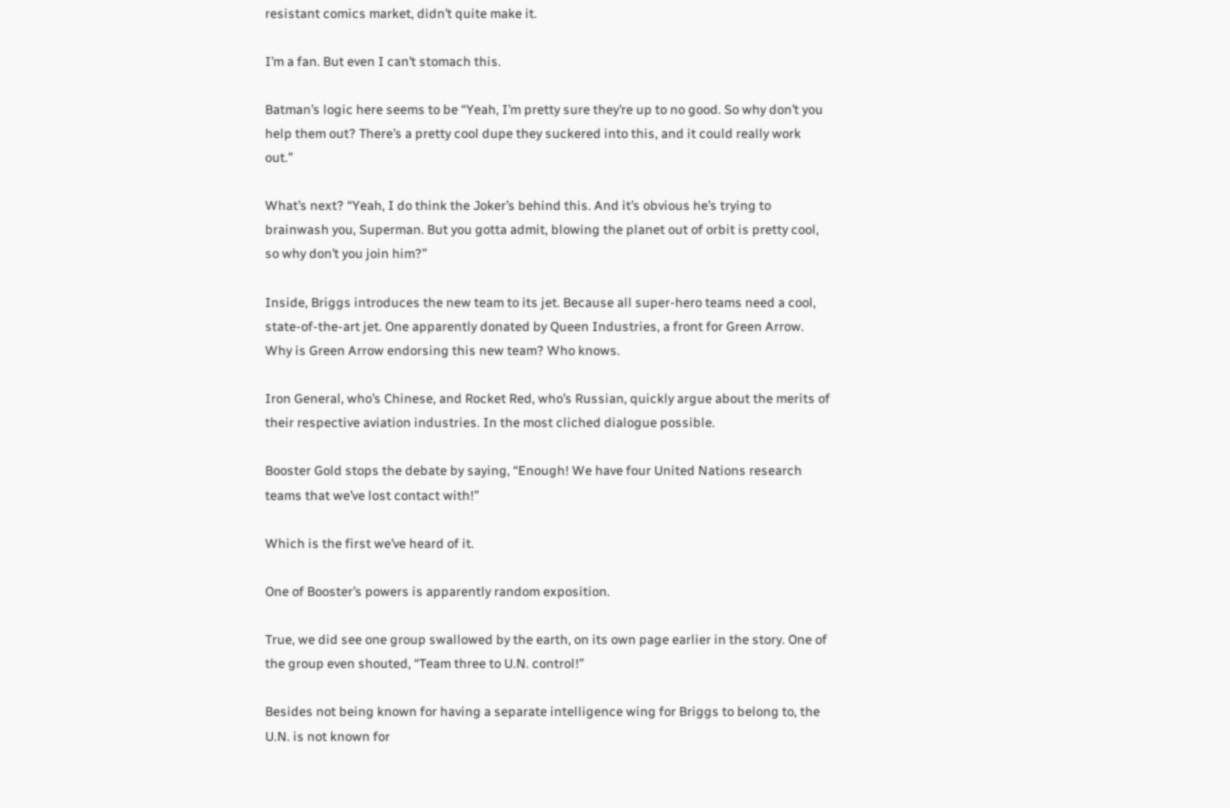resistant comics market, didn’t quite make it.

I’m a fan. But even I can’t stomach this.

Batman’s logic here seems to be “Yeah, I’m pretty sure they’re up to no good. So why don’t you help them out? There’s a pretty cool dupe they suckered into this, and it could really work out.”

What’s next? “Yeah, I do think the Joker’s behind this. And it’s obvious he’s trying to brainwash you, Superman. But you gotta admit, blowing the planet out of orbit is pretty cool, so why don’t you join him?”

Inside, Briggs introduces the new team to its jet. Because all super-hero teams need a cool, state-of-the-art jet. One apparently donated by Queen Industries, a front for Green Arrow. Why is Green Arrow endorsing this new team? Who knows.

Iron General, who’s Chinese, and Rocket Red, who’s Russian, quickly argue about the merits of their respective aviation industries. In the most cliched dialogue possible.

Booster Gold stops the debate by saying, “Enough! We have four United Nations research teams that we’ve lost contact with!”

Which is the first we’ve heard of it.

One of Booster’s powers is apparently random exposition.

True, we did see one group swallowed by the earth, on its own page earlier in the story. One of the group even shouted, “Team three to U.N. control!”

Besides not being known for having a separate intelligence wing for Briggs to belong to, the U.N. is not known for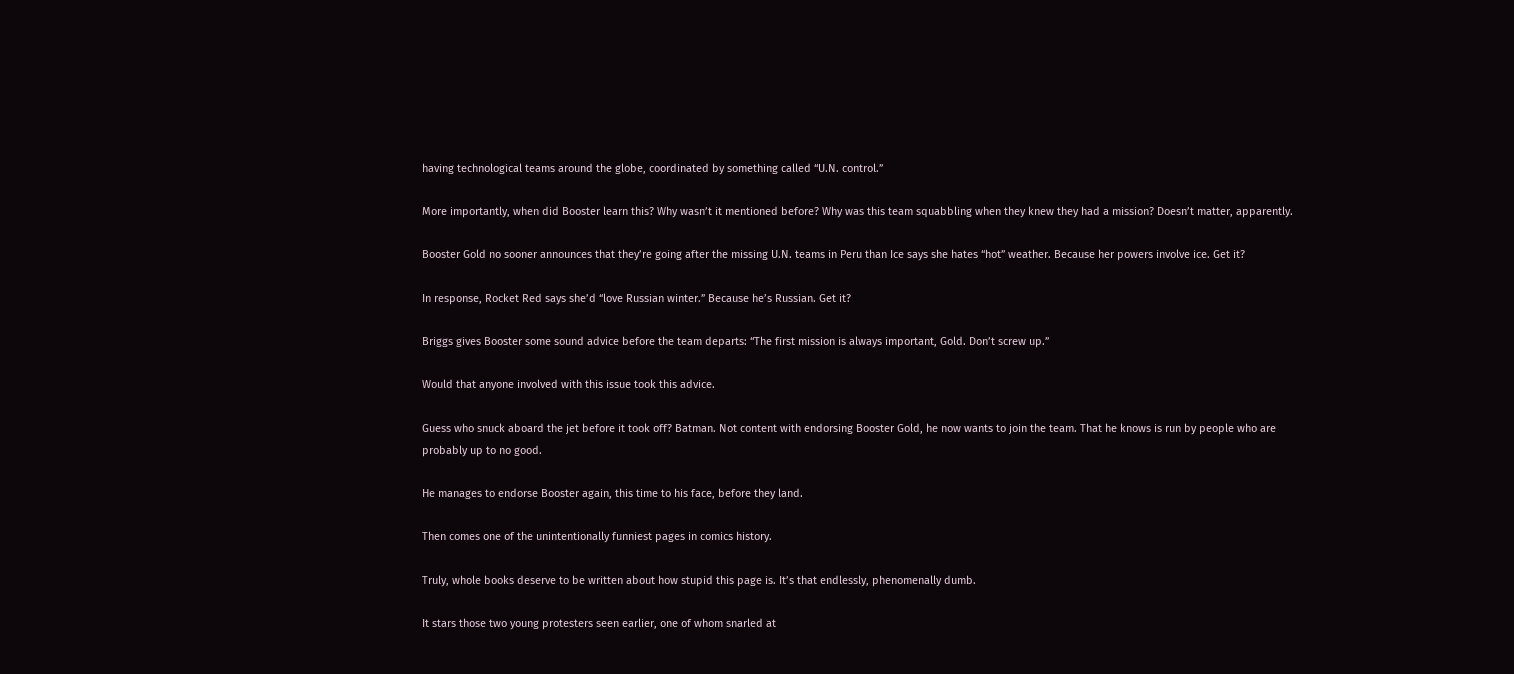having technological teams around the globe, coordinated by something called “U.N. control.”

More importantly, when did Booster learn this? Why wasn’t it mentioned before? Why was this team squabbling when they knew they had a mission? Doesn’t matter, apparently.

Booster Gold no sooner announces that they’re going after the missing U.N. teams in Peru than Ice says she hates “hot” weather. Because her powers involve ice. Get it?

In response, Rocket Red says she’d “love Russian winter.” Because he’s Russian. Get it?

Briggs gives Booster some sound advice before the team departs: “The first mission is always important, Gold. Don’t screw up.”

Would that anyone involved with this issue took this advice.

Guess who snuck aboard the jet before it took off? Batman. Not content with endorsing Booster Gold, he now wants to join the team. That he knows is run by people who are probably up to no good.

He manages to endorse Booster again, this time to his face, before they land.

Then comes one of the unintentionally funniest pages in comics history.

Truly, whole books deserve to be written about how stupid this page is. It’s that endlessly, phenomenally dumb.

It stars those two young protesters seen earlier, one of whom snarled at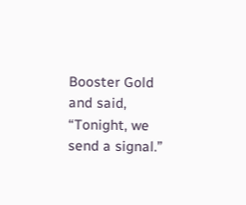Booster Gold and said, “Tonight, we send a signal.”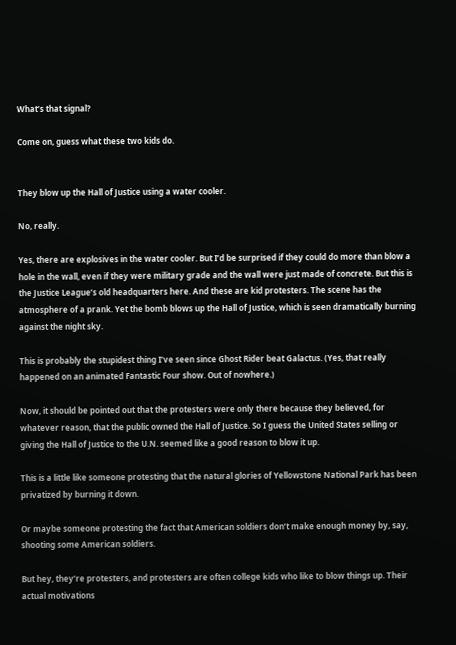What’s that signal?

Come on, guess what these two kids do.


They blow up the Hall of Justice using a water cooler.

No, really.

Yes, there are explosives in the water cooler. But I’d be surprised if they could do more than blow a hole in the wall, even if they were military grade and the wall were just made of concrete. But this is the Justice League’s old headquarters here. And these are kid protesters. The scene has the atmosphere of a prank. Yet the bomb blows up the Hall of Justice, which is seen dramatically burning against the night sky.

This is probably the stupidest thing I’ve seen since Ghost Rider beat Galactus. (Yes, that really happened on an animated Fantastic Four show. Out of nowhere.)

Now, it should be pointed out that the protesters were only there because they believed, for whatever reason, that the public owned the Hall of Justice. So I guess the United States selling or giving the Hall of Justice to the U.N. seemed like a good reason to blow it up.

This is a little like someone protesting that the natural glories of Yellowstone National Park has been privatized by burning it down.

Or maybe someone protesting the fact that American soldiers don’t make enough money by, say, shooting some American soldiers.

But hey, they’re protesters, and protesters are often college kids who like to blow things up. Their actual motivations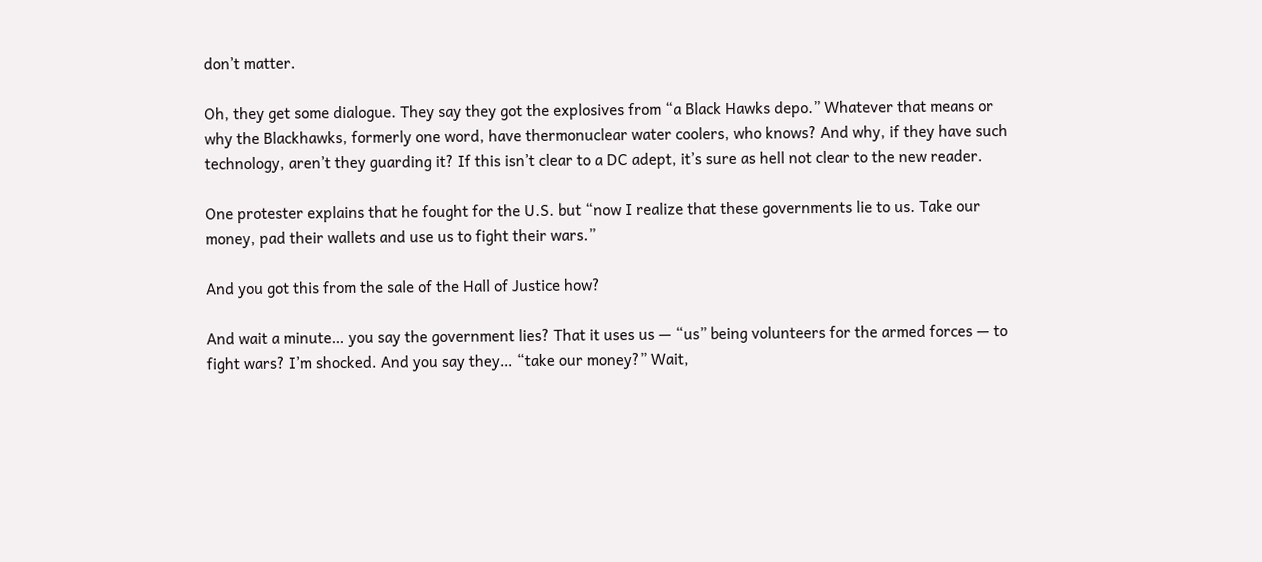don’t matter.

Oh, they get some dialogue. They say they got the explosives from “a Black Hawks depo.” Whatever that means or why the Blackhawks, formerly one word, have thermonuclear water coolers, who knows? And why, if they have such technology, aren’t they guarding it? If this isn’t clear to a DC adept, it’s sure as hell not clear to the new reader.

One protester explains that he fought for the U.S. but “now I realize that these governments lie to us. Take our money, pad their wallets and use us to fight their wars.”

And you got this from the sale of the Hall of Justice how?

And wait a minute… you say the government lies? That it uses us — “us” being volunteers for the armed forces — to fight wars? I’m shocked. And you say they… “take our money?” Wait,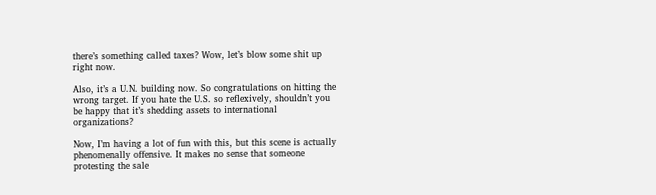there’s something called taxes? Wow, let’s blow some shit up right now.

Also, it’s a U.N. building now. So congratulations on hitting the wrong target. If you hate the U.S. so reflexively, shouldn’t you be happy that it’s shedding assets to international organizations?

Now, I’m having a lot of fun with this, but this scene is actually phenomenally offensive. It makes no sense that someone protesting the sale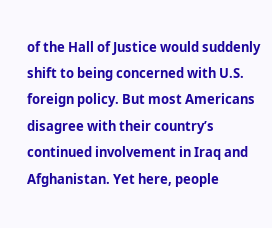of the Hall of Justice would suddenly shift to being concerned with U.S. foreign policy. But most Americans disagree with their country’s continued involvement in Iraq and Afghanistan. Yet here, people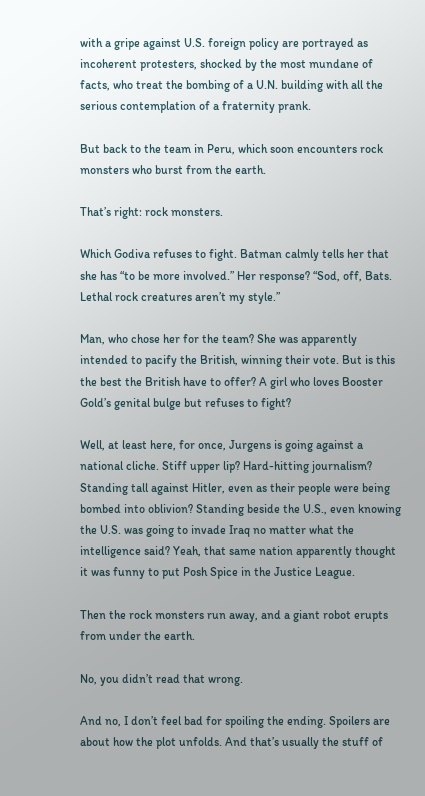with a gripe against U.S. foreign policy are portrayed as incoherent protesters, shocked by the most mundane of facts, who treat the bombing of a U.N. building with all the serious contemplation of a fraternity prank.

But back to the team in Peru, which soon encounters rock monsters who burst from the earth.

That’s right: rock monsters.

Which Godiva refuses to fight. Batman calmly tells her that she has “to be more involved.” Her response? “Sod, off, Bats. Lethal rock creatures aren’t my style.”

Man, who chose her for the team? She was apparently intended to pacify the British, winning their vote. But is this the best the British have to offer? A girl who loves Booster Gold’s genital bulge but refuses to fight?

Well, at least here, for once, Jurgens is going against a national cliche. Stiff upper lip? Hard-hitting journalism? Standing tall against Hitler, even as their people were being bombed into oblivion? Standing beside the U.S., even knowing the U.S. was going to invade Iraq no matter what the intelligence said? Yeah, that same nation apparently thought it was funny to put Posh Spice in the Justice League.

Then the rock monsters run away, and a giant robot erupts from under the earth.

No, you didn’t read that wrong.

And no, I don’t feel bad for spoiling the ending. Spoilers are about how the plot unfolds. And that’s usually the stuff of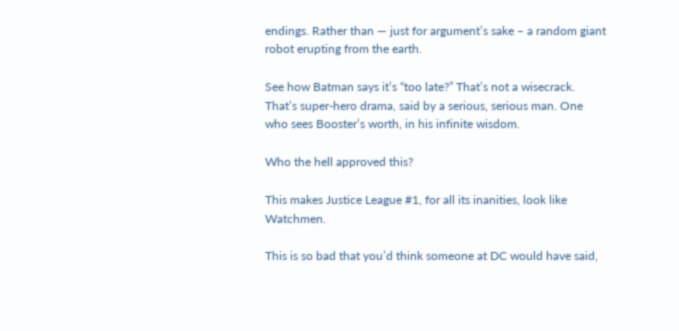endings. Rather than — just for argument’s sake – a random giant robot erupting from the earth.

See how Batman says it’s “too late?” That’s not a wisecrack. That’s super-hero drama, said by a serious, serious man. One who sees Booster’s worth, in his infinite wisdom.

Who the hell approved this?

This makes Justice League #1, for all its inanities, look like Watchmen.

This is so bad that you’d think someone at DC would have said,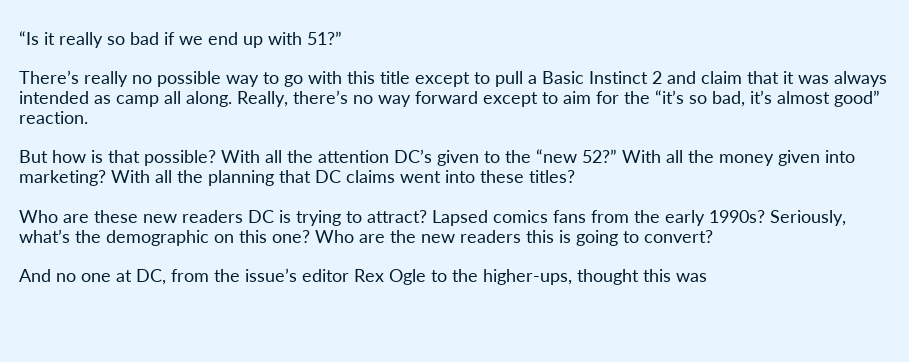“Is it really so bad if we end up with 51?”

There’s really no possible way to go with this title except to pull a Basic Instinct 2 and claim that it was always intended as camp all along. Really, there’s no way forward except to aim for the “it’s so bad, it’s almost good” reaction.

But how is that possible? With all the attention DC’s given to the “new 52?” With all the money given into marketing? With all the planning that DC claims went into these titles?

Who are these new readers DC is trying to attract? Lapsed comics fans from the early 1990s? Seriously, what’s the demographic on this one? Who are the new readers this is going to convert?

And no one at DC, from the issue’s editor Rex Ogle to the higher-ups, thought this was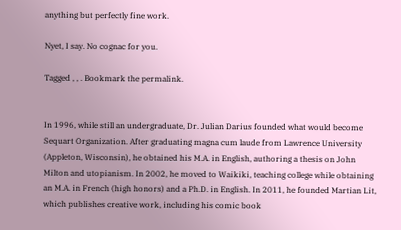anything but perfectly fine work.

Nyet, I say. No cognac for you.

Tagged , , . Bookmark the permalink.


In 1996, while still an undergraduate, Dr. Julian Darius founded what would become Sequart Organization. After graduating magna cum laude from Lawrence University (Appleton, Wisconsin), he obtained his M.A. in English, authoring a thesis on John Milton and utopianism. In 2002, he moved to Waikiki, teaching college while obtaining an M.A. in French (high honors) and a Ph.D. in English. In 2011, he founded Martian Lit, which publishes creative work, including his comic book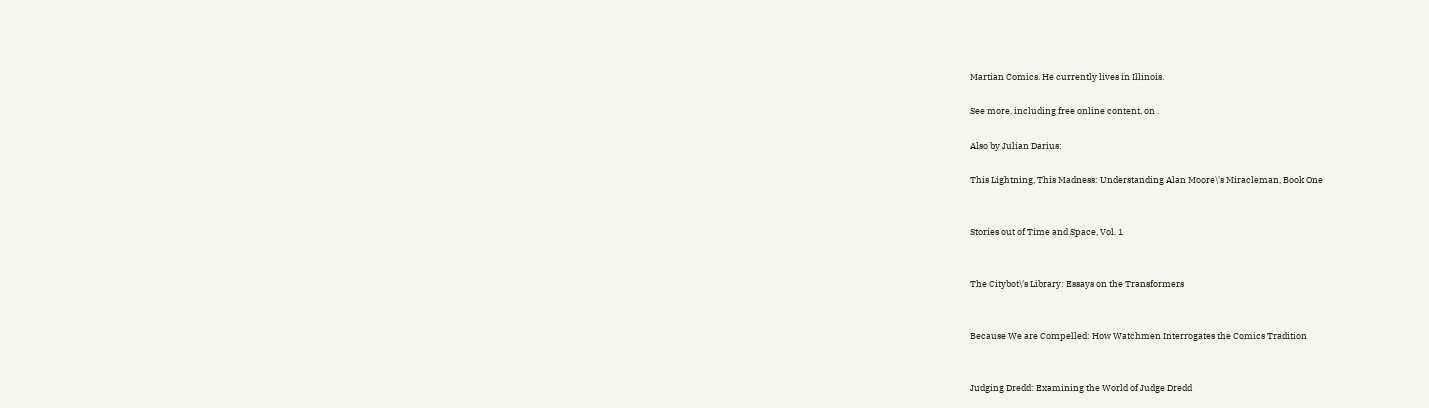Martian Comics. He currently lives in Illinois.

See more, including free online content, on .

Also by Julian Darius:

This Lightning, This Madness: Understanding Alan Moore\'s Miracleman, Book One


Stories out of Time and Space, Vol. 1


The Citybot\'s Library: Essays on the Transformers


Because We are Compelled: How Watchmen Interrogates the Comics Tradition


Judging Dredd: Examining the World of Judge Dredd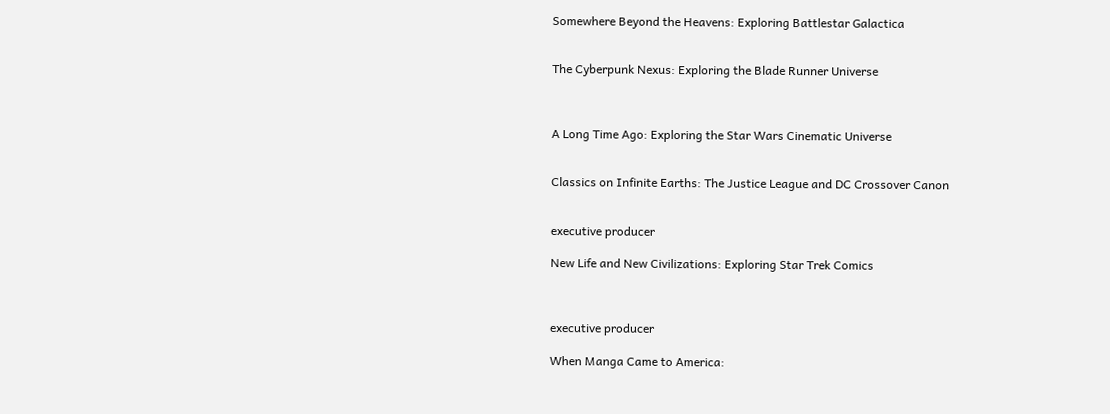Somewhere Beyond the Heavens: Exploring Battlestar Galactica


The Cyberpunk Nexus: Exploring the Blade Runner Universe



A Long Time Ago: Exploring the Star Wars Cinematic Universe


Classics on Infinite Earths: The Justice League and DC Crossover Canon


executive producer

New Life and New Civilizations: Exploring Star Trek Comics



executive producer

When Manga Came to America: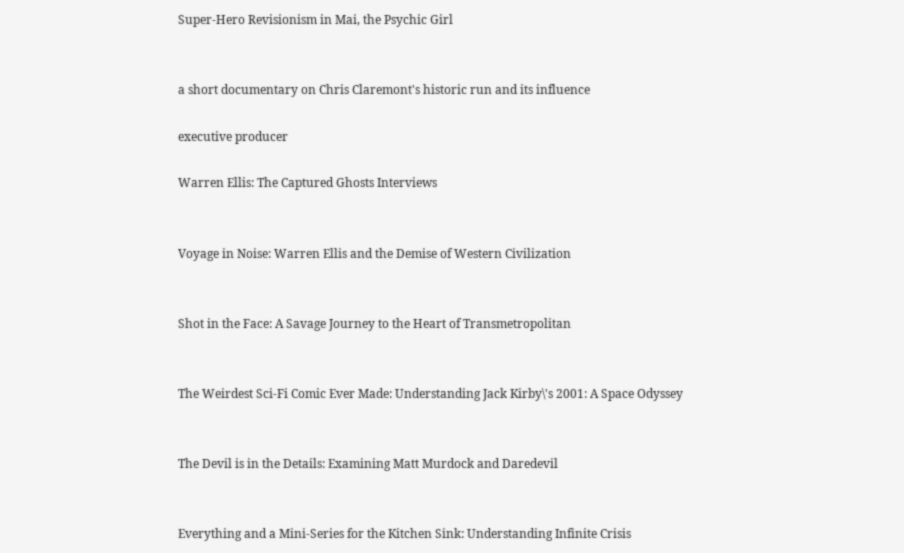Super-Hero Revisionism in Mai, the Psychic Girl


a short documentary on Chris Claremont's historic run and its influence

executive producer

Warren Ellis: The Captured Ghosts Interviews


Voyage in Noise: Warren Ellis and the Demise of Western Civilization


Shot in the Face: A Savage Journey to the Heart of Transmetropolitan


The Weirdest Sci-Fi Comic Ever Made: Understanding Jack Kirby\'s 2001: A Space Odyssey


The Devil is in the Details: Examining Matt Murdock and Daredevil


Everything and a Mini-Series for the Kitchen Sink: Understanding Infinite Crisis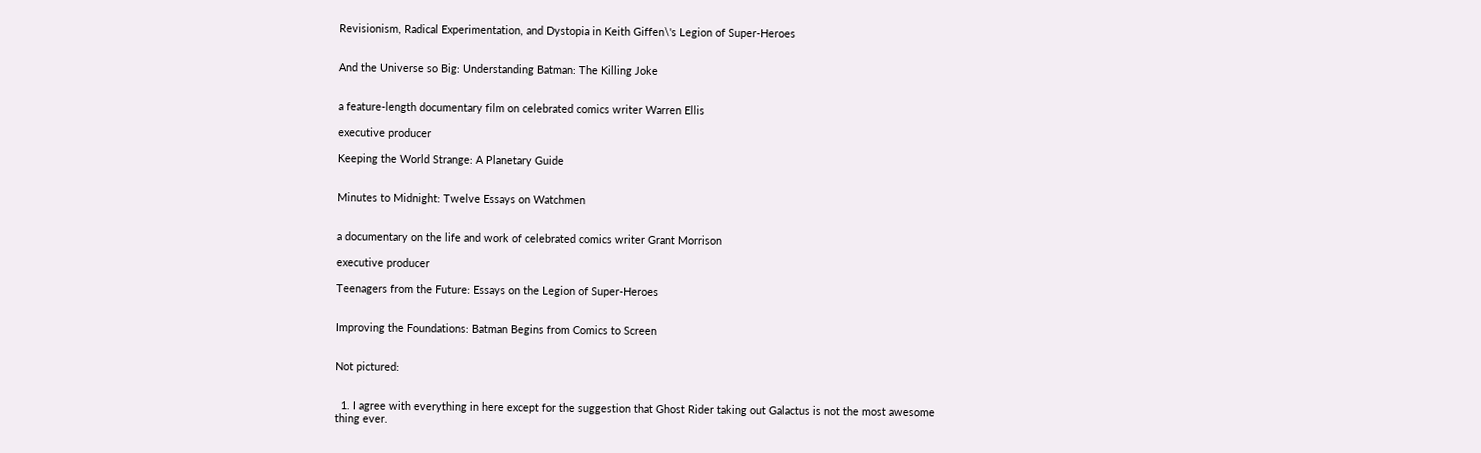Revisionism, Radical Experimentation, and Dystopia in Keith Giffen\'s Legion of Super-Heroes


And the Universe so Big: Understanding Batman: The Killing Joke


a feature-length documentary film on celebrated comics writer Warren Ellis

executive producer

Keeping the World Strange: A Planetary Guide


Minutes to Midnight: Twelve Essays on Watchmen


a documentary on the life and work of celebrated comics writer Grant Morrison

executive producer

Teenagers from the Future: Essays on the Legion of Super-Heroes


Improving the Foundations: Batman Begins from Comics to Screen


Not pictured:


  1. I agree with everything in here except for the suggestion that Ghost Rider taking out Galactus is not the most awesome thing ever.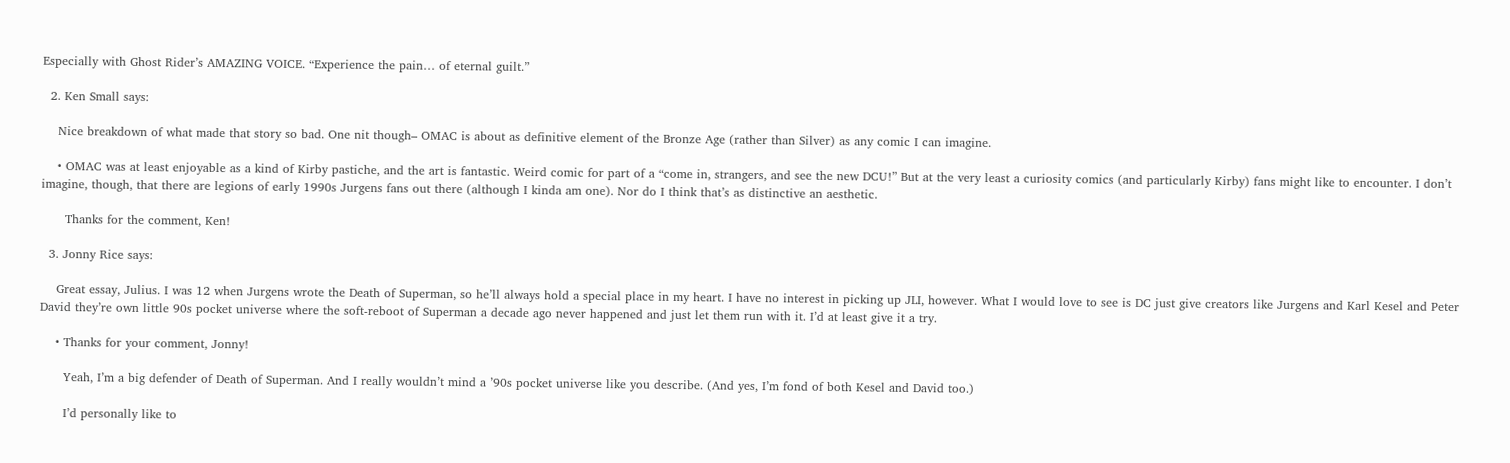Especially with Ghost Rider’s AMAZING VOICE. “Experience the pain… of eternal guilt.”

  2. Ken Small says:

    Nice breakdown of what made that story so bad. One nit though– OMAC is about as definitive element of the Bronze Age (rather than Silver) as any comic I can imagine.

    • OMAC was at least enjoyable as a kind of Kirby pastiche, and the art is fantastic. Weird comic for part of a “come in, strangers, and see the new DCU!” But at the very least a curiosity comics (and particularly Kirby) fans might like to encounter. I don’t imagine, though, that there are legions of early 1990s Jurgens fans out there (although I kinda am one). Nor do I think that’s as distinctive an aesthetic.

      Thanks for the comment, Ken!

  3. Jonny Rice says:

    Great essay, Julius. I was 12 when Jurgens wrote the Death of Superman, so he’ll always hold a special place in my heart. I have no interest in picking up JLI, however. What I would love to see is DC just give creators like Jurgens and Karl Kesel and Peter David they’re own little 90s pocket universe where the soft-reboot of Superman a decade ago never happened and just let them run with it. I’d at least give it a try.

    • Thanks for your comment, Jonny!

      Yeah, I’m a big defender of Death of Superman. And I really wouldn’t mind a ’90s pocket universe like you describe. (And yes, I’m fond of both Kesel and David too.)

      I’d personally like to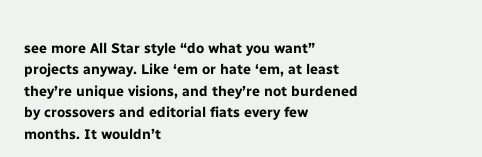see more All Star style “do what you want” projects anyway. Like ‘em or hate ‘em, at least they’re unique visions, and they’re not burdened by crossovers and editorial fiats every few months. It wouldn’t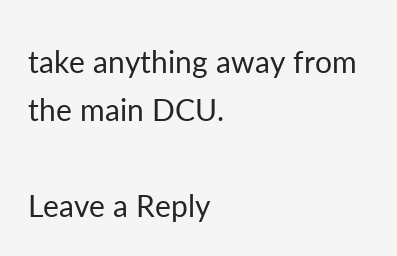take anything away from the main DCU.

Leave a Reply